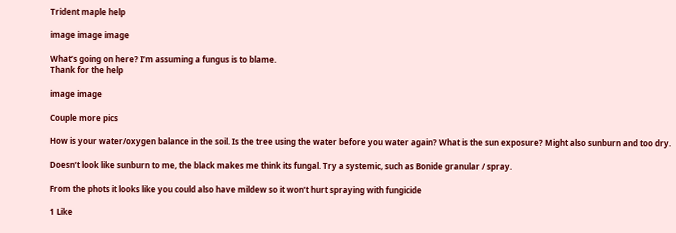Trident maple help

image image image

What’s going on here? I’m assuming a fungus is to blame.
Thank for the help

image image

Couple more pics

How is your water/oxygen balance in the soil. Is the tree using the water before you water again? What is the sun exposure? Might also sunburn and too dry.

Doesn’t look like sunburn to me, the black makes me think its fungal. Try a systemic, such as Bonide granular / spray.

From the phots it looks like you could also have mildew so it won’t hurt spraying with fungicide

1 Like